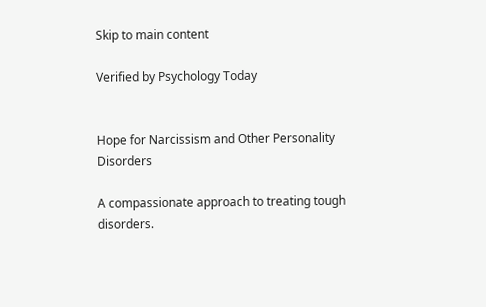Skip to main content

Verified by Psychology Today


Hope for Narcissism and Other Personality Disorders

A compassionate approach to treating tough disorders.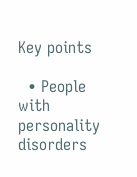Key points

  • People with personality disorders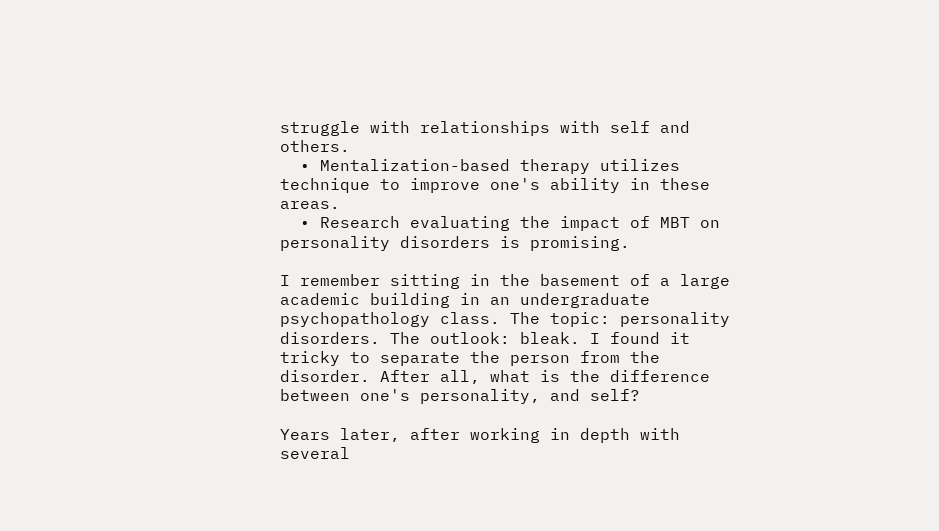struggle with relationships with self and others.
  • Mentalization-based therapy utilizes technique to improve one's ability in these areas.
  • Research evaluating the impact of MBT on personality disorders is promising.

I remember sitting in the basement of a large academic building in an undergraduate psychopathology class. The topic: personality disorders. The outlook: bleak. I found it tricky to separate the person from the disorder. After all, what is the difference between one's personality, and self?

Years later, after working in depth with several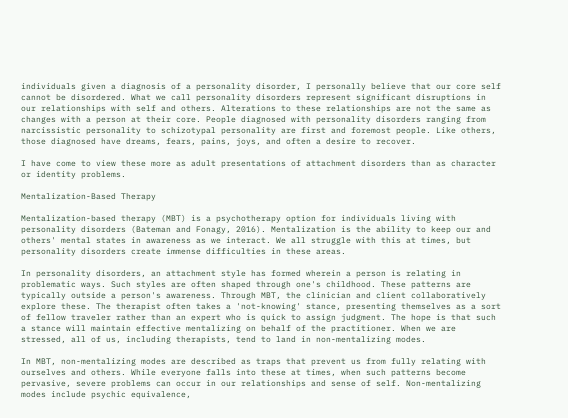individuals given a diagnosis of a personality disorder, I personally believe that our core self cannot be disordered. What we call personality disorders represent significant disruptions in our relationships with self and others. Alterations to these relationships are not the same as changes with a person at their core. People diagnosed with personality disorders ranging from narcissistic personality to schizotypal personality are first and foremost people. Like others, those diagnosed have dreams, fears, pains, joys, and often a desire to recover.

I have come to view these more as adult presentations of attachment disorders than as character or identity problems.

Mentalization-Based Therapy

Mentalization-based therapy (MBT) is a psychotherapy option for individuals living with personality disorders (Bateman and Fonagy, 2016). Mentalization is the ability to keep our and others' mental states in awareness as we interact. We all struggle with this at times, but personality disorders create immense difficulties in these areas.

In personality disorders, an attachment style has formed wherein a person is relating in problematic ways. Such styles are often shaped through one's childhood. These patterns are typically outside a person's awareness. Through MBT, the clinician and client collaboratively explore these. The therapist often takes a 'not-knowing' stance, presenting themselves as a sort of fellow traveler rather than an expert who is quick to assign judgment. The hope is that such a stance will maintain effective mentalizing on behalf of the practitioner. When we are stressed, all of us, including therapists, tend to land in non-mentalizing modes.

In MBT, non-mentalizing modes are described as traps that prevent us from fully relating with ourselves and others. While everyone falls into these at times, when such patterns become pervasive, severe problems can occur in our relationships and sense of self. Non-mentalizing modes include psychic equivalence,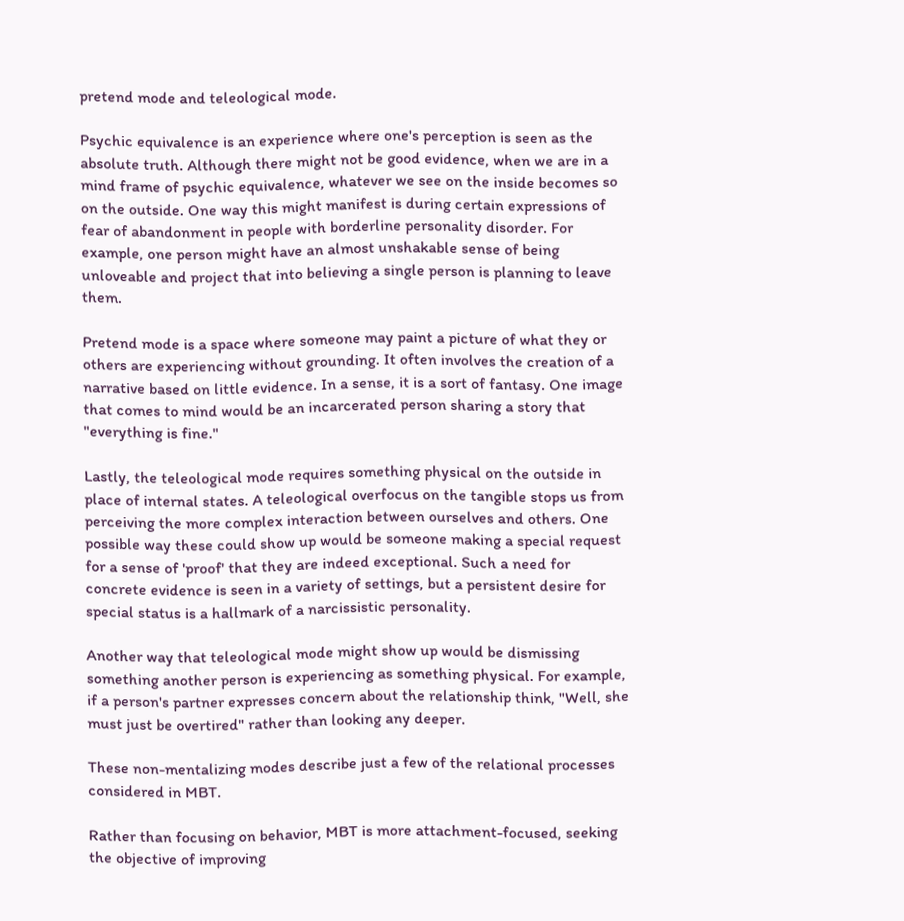pretend mode and teleological mode.

Psychic equivalence is an experience where one's perception is seen as the absolute truth. Although there might not be good evidence, when we are in a mind frame of psychic equivalence, whatever we see on the inside becomes so on the outside. One way this might manifest is during certain expressions of fear of abandonment in people with borderline personality disorder. For example, one person might have an almost unshakable sense of being unloveable and project that into believing a single person is planning to leave them.

Pretend mode is a space where someone may paint a picture of what they or others are experiencing without grounding. It often involves the creation of a narrative based on little evidence. In a sense, it is a sort of fantasy. One image that comes to mind would be an incarcerated person sharing a story that "everything is fine."

Lastly, the teleological mode requires something physical on the outside in place of internal states. A teleological overfocus on the tangible stops us from perceiving the more complex interaction between ourselves and others. One possible way these could show up would be someone making a special request for a sense of 'proof' that they are indeed exceptional. Such a need for concrete evidence is seen in a variety of settings, but a persistent desire for special status is a hallmark of a narcissistic personality.

Another way that teleological mode might show up would be dismissing something another person is experiencing as something physical. For example, if a person's partner expresses concern about the relationship think, "Well, she must just be overtired" rather than looking any deeper.

These non-mentalizing modes describe just a few of the relational processes considered in MBT.

Rather than focusing on behavior, MBT is more attachment-focused, seeking the objective of improving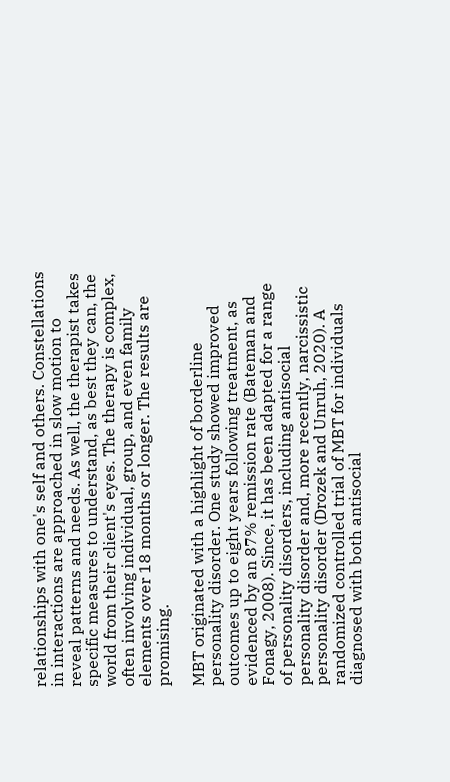relationships with one's self and others. Constellations in interactions are approached in slow motion to reveal patterns and needs. As well, the therapist takes specific measures to understand, as best they can, the world from their client's eyes. The therapy is complex, often involving individual, group, and even family elements over 18 months or longer. The results are promising.

MBT originated with a highlight of borderline personality disorder. One study showed improved outcomes up to eight years following treatment, as evidenced by an 87% remission rate (Bateman and Fonagy, 2008). Since, it has been adapted for a range of personality disorders, including antisocial personality disorder and, more recently, narcissistic personality disorder (Drozek and Unruh, 2020). A randomized controlled trial of MBT for individuals diagnosed with both antisocial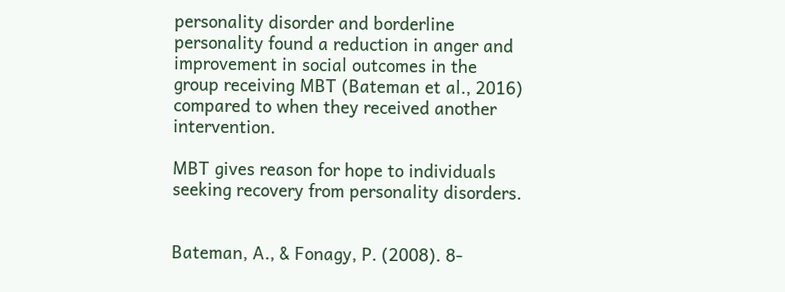personality disorder and borderline personality found a reduction in anger and improvement in social outcomes in the group receiving MBT (Bateman et al., 2016) compared to when they received another intervention.

MBT gives reason for hope to individuals seeking recovery from personality disorders.


Bateman, A., & Fonagy, P. (2008). 8-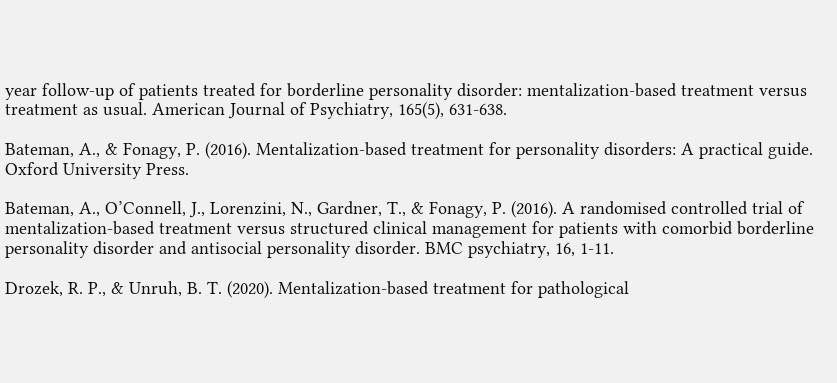year follow-up of patients treated for borderline personality disorder: mentalization-based treatment versus treatment as usual. American Journal of Psychiatry, 165(5), 631-638.

Bateman, A., & Fonagy, P. (2016). Mentalization-based treatment for personality disorders: A practical guide. Oxford University Press.

Bateman, A., O’Connell, J., Lorenzini, N., Gardner, T., & Fonagy, P. (2016). A randomised controlled trial of mentalization-based treatment versus structured clinical management for patients with comorbid borderline personality disorder and antisocial personality disorder. BMC psychiatry, 16, 1-11.

Drozek, R. P., & Unruh, B. T. (2020). Mentalization-based treatment for pathological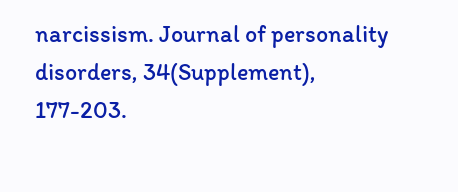narcissism. Journal of personality disorders, 34(Supplement), 177-203.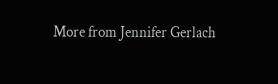More from Jennifer Gerlach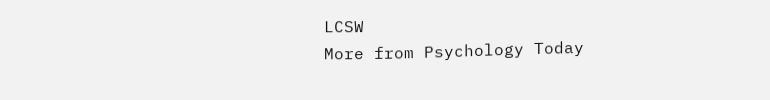LCSW
More from Psychology Today